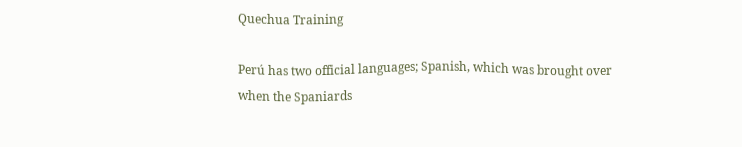Quechua Training

Perú has two official languages; Spanish, which was brought over when the Spaniards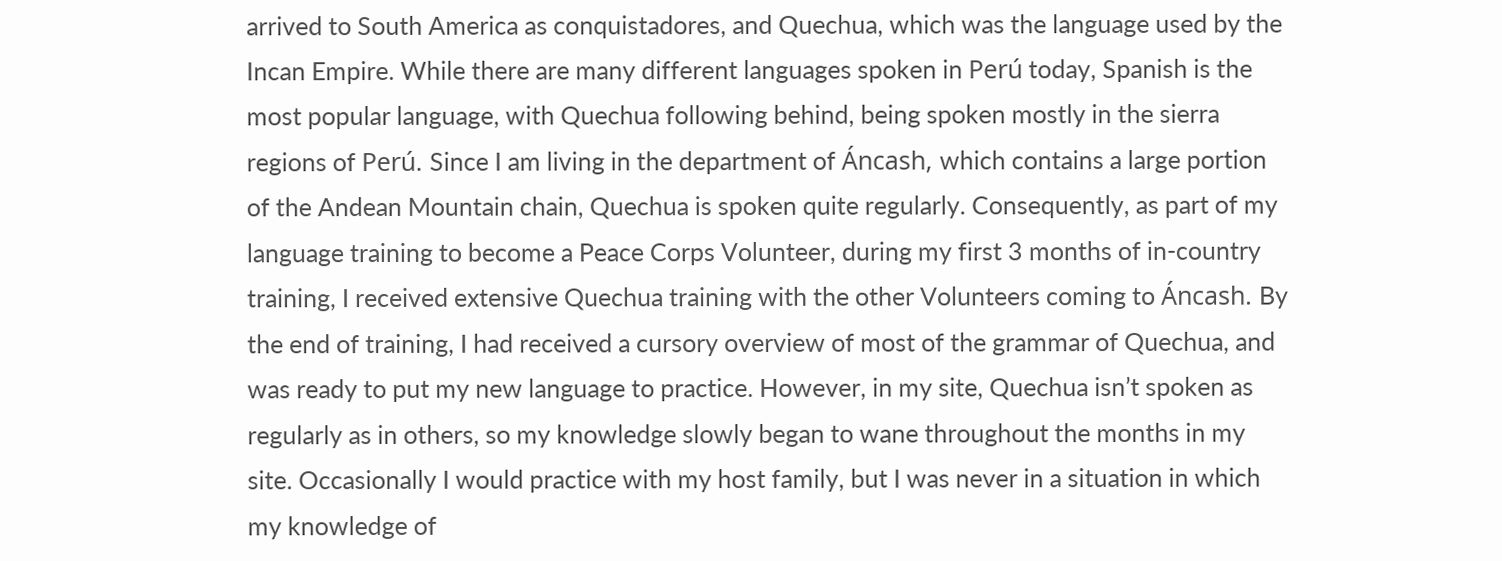arrived to South America as conquistadores, and Quechua, which was the language used by the Incan Empire. While there are many different languages spoken in Perú today, Spanish is the most popular language, with Quechua following behind, being spoken mostly in the sierra regions of Perú. Since I am living in the department of Áncash, which contains a large portion of the Andean Mountain chain, Quechua is spoken quite regularly. Consequently, as part of my language training to become a Peace Corps Volunteer, during my first 3 months of in-country training, I received extensive Quechua training with the other Volunteers coming to Áncash. By the end of training, I had received a cursory overview of most of the grammar of Quechua, and was ready to put my new language to practice. However, in my site, Quechua isn’t spoken as regularly as in others, so my knowledge slowly began to wane throughout the months in my site. Occasionally I would practice with my host family, but I was never in a situation in which my knowledge of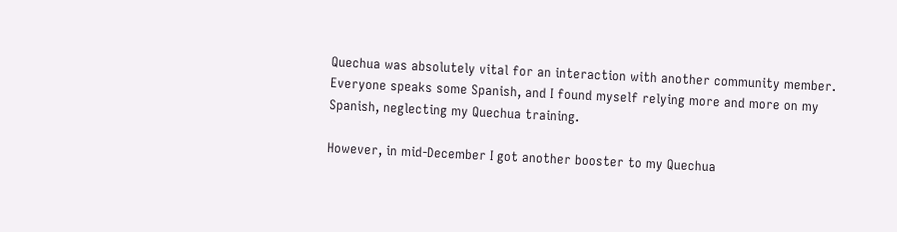Quechua was absolutely vital for an interaction with another community member. Everyone speaks some Spanish, and I found myself relying more and more on my Spanish, neglecting my Quechua training.

However, in mid-December I got another booster to my Quechua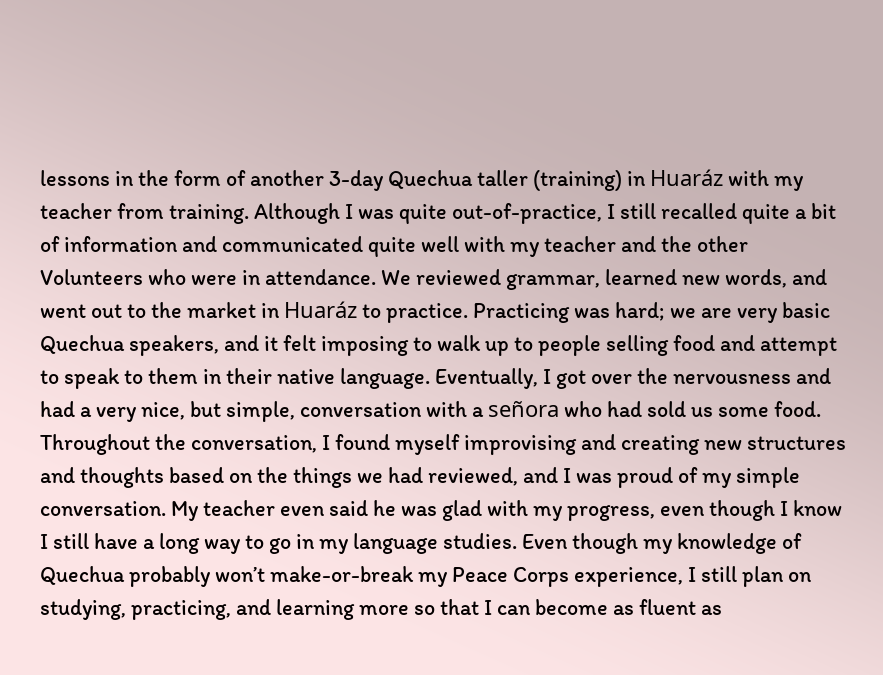lessons in the form of another 3-day Quechua taller (training) in Huaráz with my teacher from training. Although I was quite out-of-practice, I still recalled quite a bit of information and communicated quite well with my teacher and the other Volunteers who were in attendance. We reviewed grammar, learned new words, and went out to the market in Huaráz to practice. Practicing was hard; we are very basic Quechua speakers, and it felt imposing to walk up to people selling food and attempt to speak to them in their native language. Eventually, I got over the nervousness and had a very nice, but simple, conversation with a señora who had sold us some food. Throughout the conversation, I found myself improvising and creating new structures and thoughts based on the things we had reviewed, and I was proud of my simple conversation. My teacher even said he was glad with my progress, even though I know I still have a long way to go in my language studies. Even though my knowledge of Quechua probably won’t make-or-break my Peace Corps experience, I still plan on studying, practicing, and learning more so that I can become as fluent as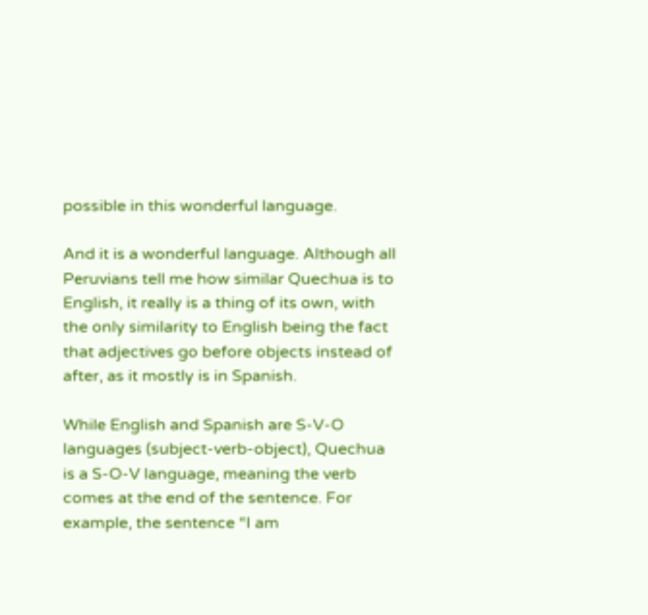possible in this wonderful language.

And it is a wonderful language. Although all Peruvians tell me how similar Quechua is to English, it really is a thing of its own, with the only similarity to English being the fact that adjectives go before objects instead of after, as it mostly is in Spanish.

While English and Spanish are S-V-O languages (subject-verb-object), Quechua is a S-O-V language, meaning the verb comes at the end of the sentence. For example, the sentence “I am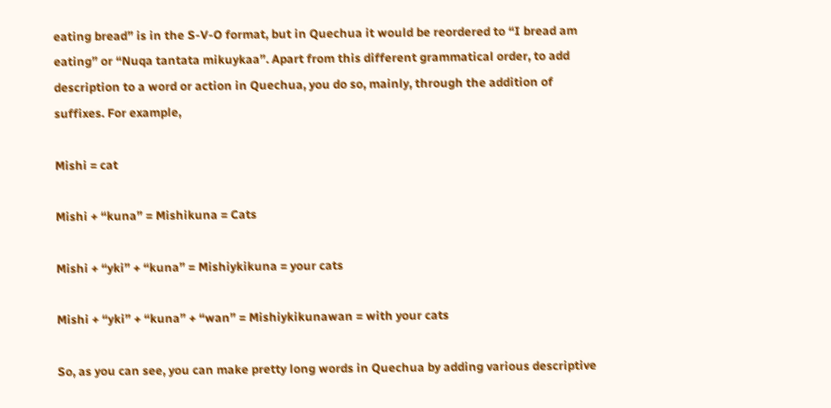eating bread” is in the S-V-O format, but in Quechua it would be reordered to “I bread am eating” or “Nuqa tantata mikuykaa”. Apart from this different grammatical order, to add description to a word or action in Quechua, you do so, mainly, through the addition of suffixes. For example,

Mishi = cat

Mishi + “kuna” = Mishikuna = Cats

Mishi + “yki” + “kuna” = Mishiykikuna = your cats

Mishi + “yki” + “kuna” + “wan” = Mishiykikunawan = with your cats

So, as you can see, you can make pretty long words in Quechua by adding various descriptive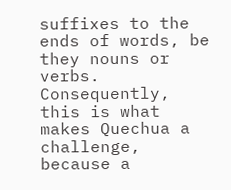suffixes to the ends of words, be they nouns or verbs. Consequently, this is what makes Quechua a challenge, because a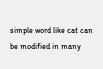simple word like cat can be modified in many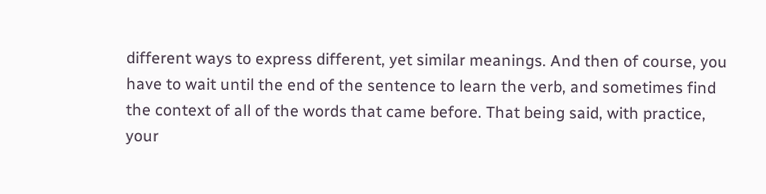different ways to express different, yet similar meanings. And then of course, you have to wait until the end of the sentence to learn the verb, and sometimes find the context of all of the words that came before. That being said, with practice, your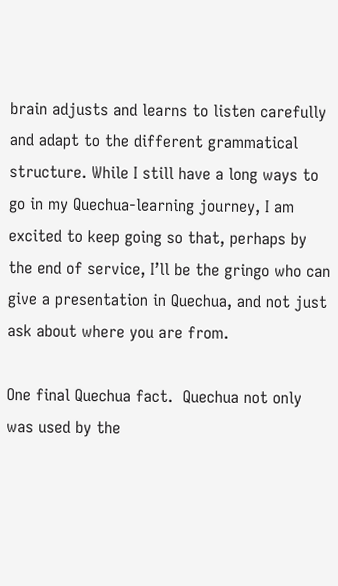brain adjusts and learns to listen carefully and adapt to the different grammatical structure. While I still have a long ways to go in my Quechua-learning journey, I am excited to keep going so that, perhaps by the end of service, I’ll be the gringo who can give a presentation in Quechua, and not just ask about where you are from.

One final Quechua fact.  Quechua not only was used by the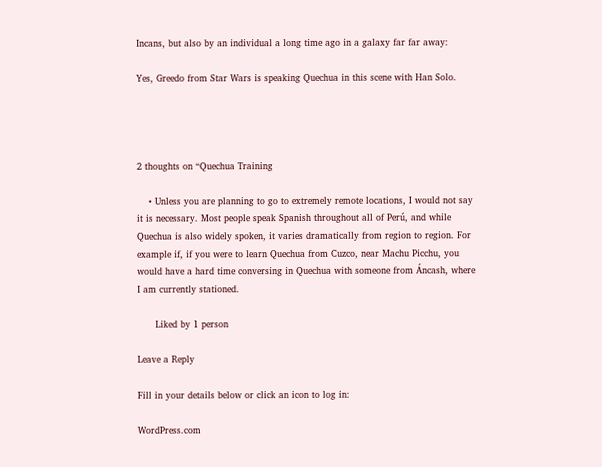Incans, but also by an individual a long time ago in a galaxy far far away:

Yes, Greedo from Star Wars is speaking Quechua in this scene with Han Solo.




2 thoughts on “Quechua Training

    • Unless you are planning to go to extremely remote locations, I would not say it is necessary. Most people speak Spanish throughout all of Perú, and while Quechua is also widely spoken, it varies dramatically from region to region. For example if, if you were to learn Quechua from Cuzco, near Machu Picchu, you would have a hard time conversing in Quechua with someone from Áncash, where I am currently stationed.

      Liked by 1 person

Leave a Reply

Fill in your details below or click an icon to log in:

WordPress.com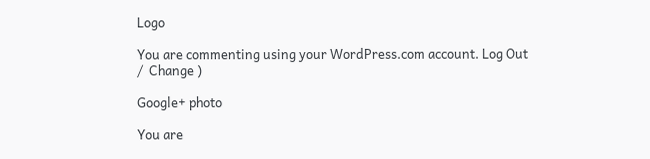Logo

You are commenting using your WordPress.com account. Log Out /  Change )

Google+ photo

You are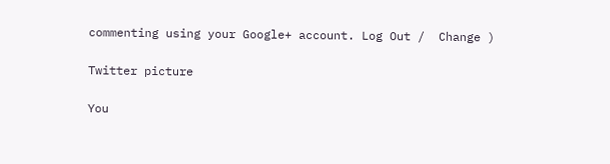commenting using your Google+ account. Log Out /  Change )

Twitter picture

You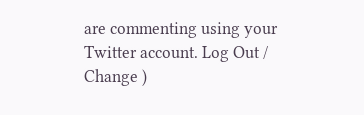are commenting using your Twitter account. Log Out /  Change )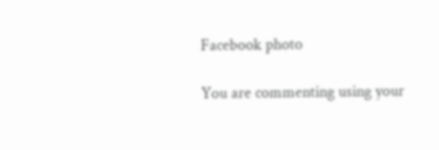Facebook photo

You are commenting using your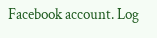Facebook account. Log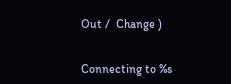Out /  Change )


Connecting to %s